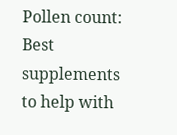Pollen count: Best supplements to help with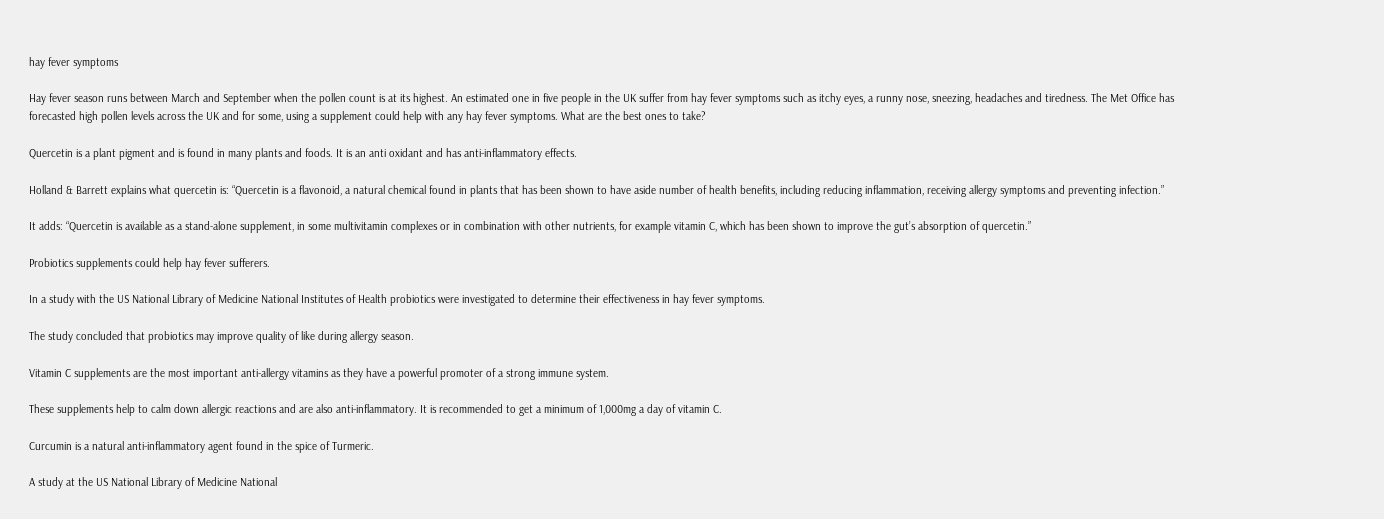hay fever symptoms

Hay fever season runs between March and September when the pollen count is at its highest. An estimated one in five people in the UK suffer from hay fever symptoms such as itchy eyes, a runny nose, sneezing, headaches and tiredness. The Met Office has forecasted high pollen levels across the UK and for some, using a supplement could help with any hay fever symptoms. What are the best ones to take?

Quercetin is a plant pigment and is found in many plants and foods. It is an anti oxidant and has anti-inflammatory effects.

Holland & Barrett explains what quercetin is: “Quercetin is a flavonoid, a natural chemical found in plants that has been shown to have aside number of health benefits, including reducing inflammation, receiving allergy symptoms and preventing infection.”

It adds: “Quercetin is available as a stand-alone supplement, in some multivitamin complexes or in combination with other nutrients, for example vitamin C, which has been shown to improve the gut’s absorption of quercetin.”

Probiotics supplements could help hay fever sufferers.

In a study with the US National Library of Medicine National Institutes of Health probiotics were investigated to determine their effectiveness in hay fever symptoms.

The study concluded that probiotics may improve quality of like during allergy season.

Vitamin C supplements are the most important anti-allergy vitamins as they have a powerful promoter of a strong immune system.

These supplements help to calm down allergic reactions and are also anti-inflammatory. It is recommended to get a minimum of 1,000mg a day of vitamin C.

Curcumin is a natural anti-inflammatory agent found in the spice of Turmeric.

A study at the US National Library of Medicine National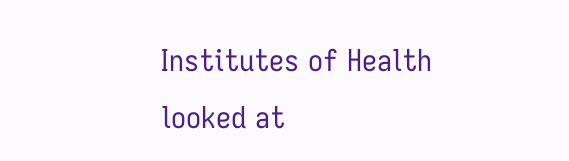Institutes of Health looked at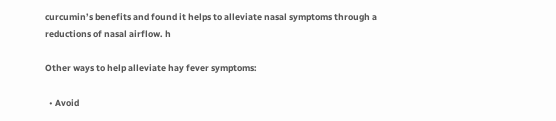curcumin’s benefits and found it helps to alleviate nasal symptoms through a reductions of nasal airflow. h

Other ways to help alleviate hay fever symptoms:

  • Avoid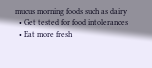mucus morning foods such as dairy
  • Get tested for food intolerances
  • Eat more fresh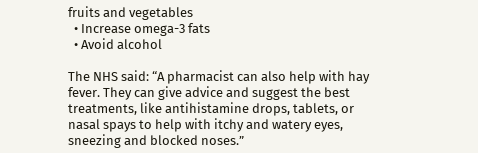fruits and vegetables
  • Increase omega-3 fats
  • Avoid alcohol

The NHS said: “A pharmacist can also help with hay fever. They can give advice and suggest the best treatments, like antihistamine drops, tablets, or nasal spays to help with itchy and watery eyes, sneezing and blocked noses.”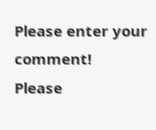Please enter your comment!
Please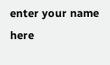enter your name here